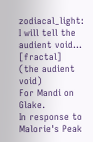zodiacal_light: I will tell the audient void... [fractal] (the audient void)
For Mandi on Glake.
In response to Malorie's Peak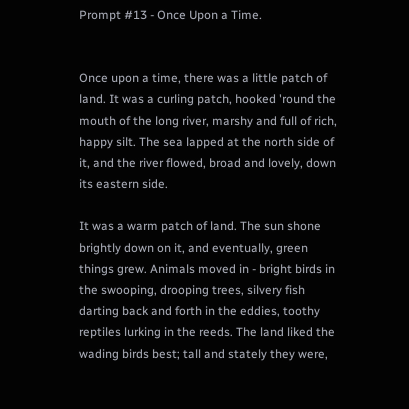Prompt #13 - Once Upon a Time.


Once upon a time, there was a little patch of land. It was a curling patch, hooked 'round the mouth of the long river, marshy and full of rich, happy silt. The sea lapped at the north side of it, and the river flowed, broad and lovely, down its eastern side.

It was a warm patch of land. The sun shone brightly down on it, and eventually, green things grew. Animals moved in - bright birds in the swooping, drooping trees, silvery fish darting back and forth in the eddies, toothy reptiles lurking in the reeds. The land liked the wading birds best; tall and stately they were,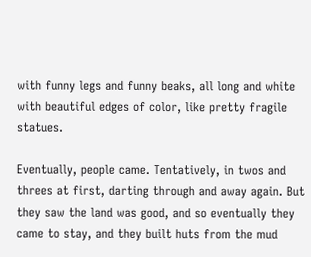with funny legs and funny beaks, all long and white with beautiful edges of color, like pretty fragile statues.

Eventually, people came. Tentatively, in twos and threes at first, darting through and away again. But they saw the land was good, and so eventually they came to stay, and they built huts from the mud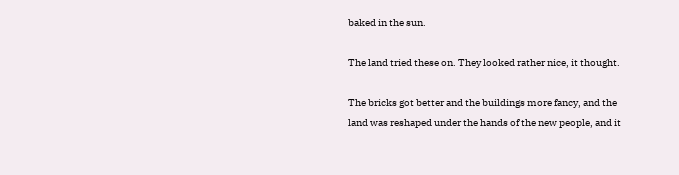baked in the sun.

The land tried these on. They looked rather nice, it thought.

The bricks got better and the buildings more fancy, and the land was reshaped under the hands of the new people, and it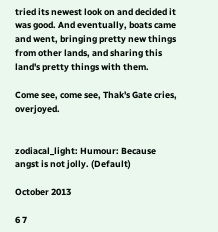tried its newest look on and decided it was good. And eventually, boats came and went, bringing pretty new things from other lands, and sharing this land's pretty things with them.

Come see, come see, Thak's Gate cries, overjoyed.


zodiacal_light: Humour: Because angst is not jolly. (Default)

October 2013

6 7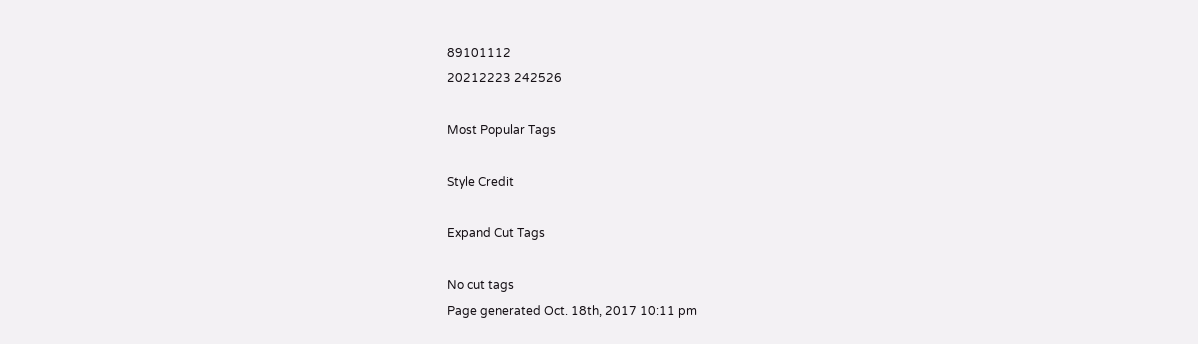89101112
20212223 242526

Most Popular Tags

Style Credit

Expand Cut Tags

No cut tags
Page generated Oct. 18th, 2017 10:11 pm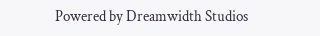Powered by Dreamwidth Studios